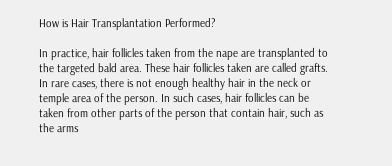How is Hair Transplantation Performed?

In practice, hair follicles taken from the nape are transplanted to the targeted bald area. These hair follicles taken are called grafts. In rare cases, there is not enough healthy hair in the neck or temple area of the person. In such cases, hair follicles can be taken from other parts of the person that contain hair, such as the arms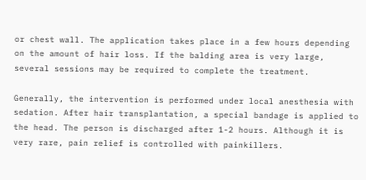or chest wall. The application takes place in a few hours depending on the amount of hair loss. If the balding area is very large, several sessions may be required to complete the treatment.

Generally, the intervention is performed under local anesthesia with sedation. After hair transplantation, a special bandage is applied to the head. The person is discharged after 1-2 hours. Although it is very rare, pain relief is controlled with painkillers.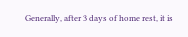Generally, after 3 days of home rest, it is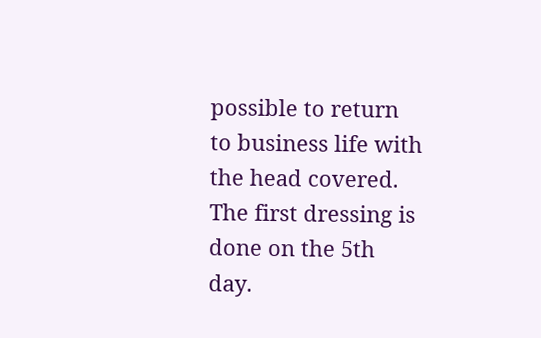possible to return to business life with the head covered. The first dressing is done on the 5th day.